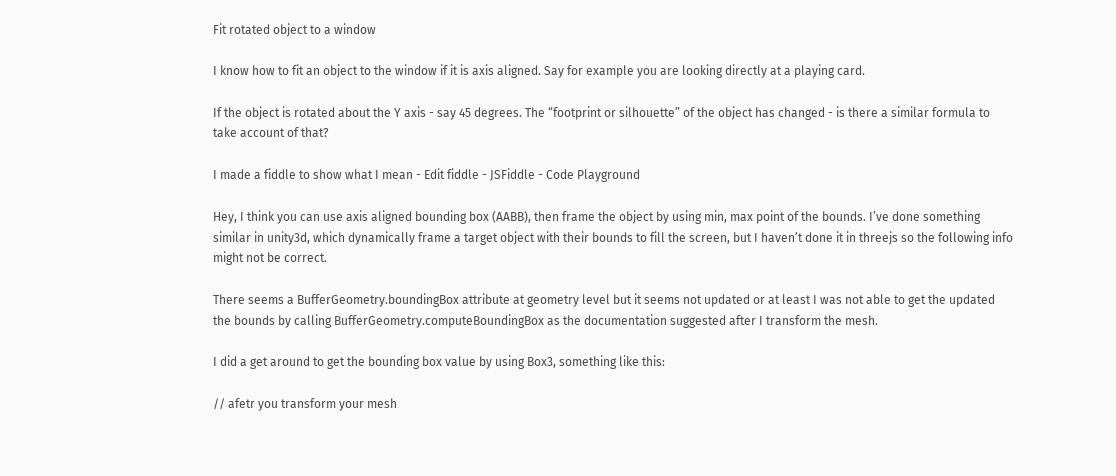Fit rotated object to a window

I know how to fit an object to the window if it is axis aligned. Say for example you are looking directly at a playing card.

If the object is rotated about the Y axis - say 45 degrees. The “footprint or silhouette” of the object has changed - is there a similar formula to take account of that?

I made a fiddle to show what I mean - Edit fiddle - JSFiddle - Code Playground

Hey, I think you can use axis aligned bounding box (AABB), then frame the object by using min, max point of the bounds. I’ve done something similar in unity3d, which dynamically frame a target object with their bounds to fill the screen, but I haven’t done it in threejs so the following info might not be correct.

There seems a BufferGeometry.boundingBox attribute at geometry level but it seems not updated or at least I was not able to get the updated the bounds by calling BufferGeometry.computeBoundingBox as the documentation suggested after I transform the mesh.

I did a get around to get the bounding box value by using Box3, something like this:

// afetr you transform your mesh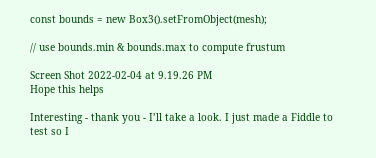const bounds = new Box3().setFromObject(mesh);

// use bounds.min & bounds.max to compute frustum

Screen Shot 2022-02-04 at 9.19.26 PM
Hope this helps

Interesting - thank you - I’ll take a look. I just made a Fiddle to test so I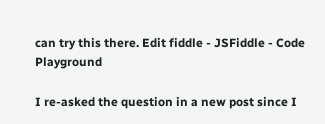can try this there. Edit fiddle - JSFiddle - Code Playground

I re-asked the question in a new post since I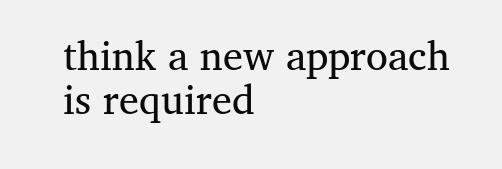think a new approach is required